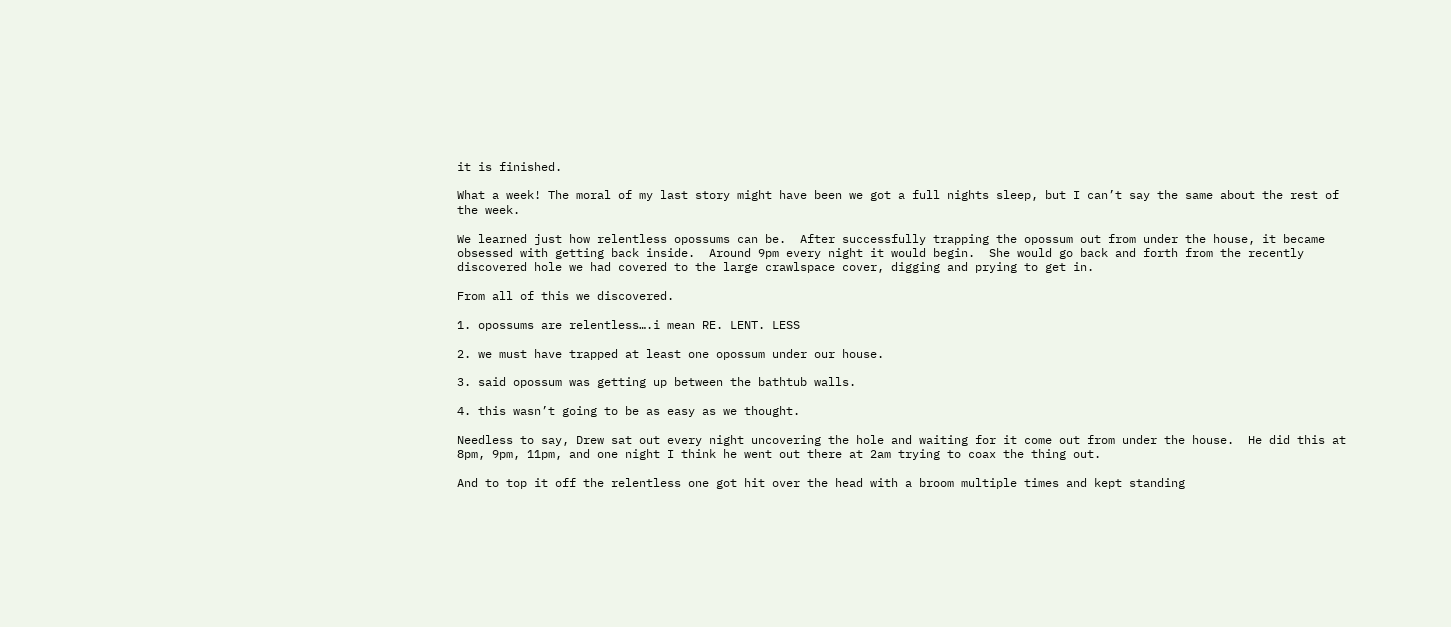it is finished.

What a week! The moral of my last story might have been we got a full nights sleep, but I can’t say the same about the rest of the week.

We learned just how relentless opossums can be.  After successfully trapping the opossum out from under the house, it became obsessed with getting back inside.  Around 9pm every night it would begin.  She would go back and forth from the recently discovered hole we had covered to the large crawlspace cover, digging and prying to get in.

From all of this we discovered.

1. opossums are relentless….i mean RE. LENT. LESS

2. we must have trapped at least one opossum under our house.

3. said opossum was getting up between the bathtub walls.

4. this wasn’t going to be as easy as we thought.

Needless to say, Drew sat out every night uncovering the hole and waiting for it come out from under the house.  He did this at 8pm, 9pm, 11pm, and one night I think he went out there at 2am trying to coax the thing out.

And to top it off the relentless one got hit over the head with a broom multiple times and kept standing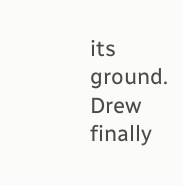its ground.  Drew finally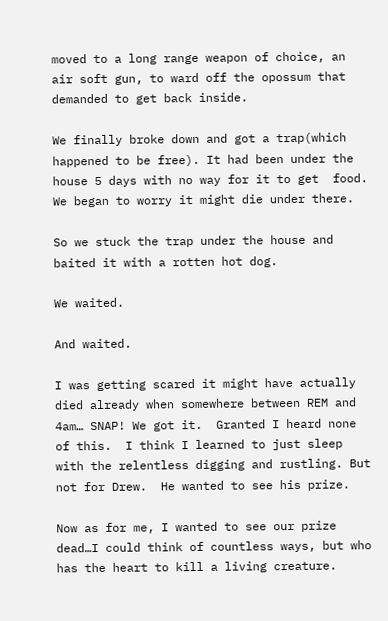moved to a long range weapon of choice, an air soft gun, to ward off the opossum that demanded to get back inside.

We finally broke down and got a trap(which happened to be free). It had been under the house 5 days with no way for it to get  food.  We began to worry it might die under there.

So we stuck the trap under the house and baited it with a rotten hot dog.

We waited.

And waited.

I was getting scared it might have actually died already when somewhere between REM and 4am… SNAP! We got it.  Granted I heard none of this.  I think I learned to just sleep with the relentless digging and rustling. But not for Drew.  He wanted to see his prize.

Now as for me, I wanted to see our prize dead…I could think of countless ways, but who has the heart to kill a living creature.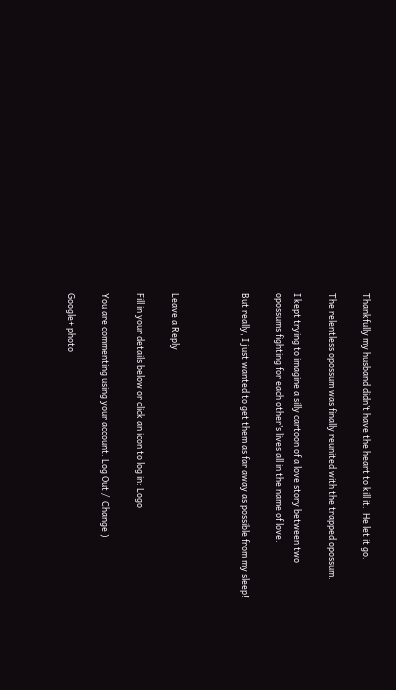Thankfully my husband didn’t have the heart to kill it.  He let it go.

The relentless opossum was finally reunited with the trapped opossum.

I kept trying to imagine a silly cartoon of a love story between two opossums fighting for each other’s lives all in the name of love.

But really, I just wanted to get them as far away as possible from my sleep!



Leave a Reply

Fill in your details below or click an icon to log in: Logo

You are commenting using your account. Log Out /  Change )

Google+ photo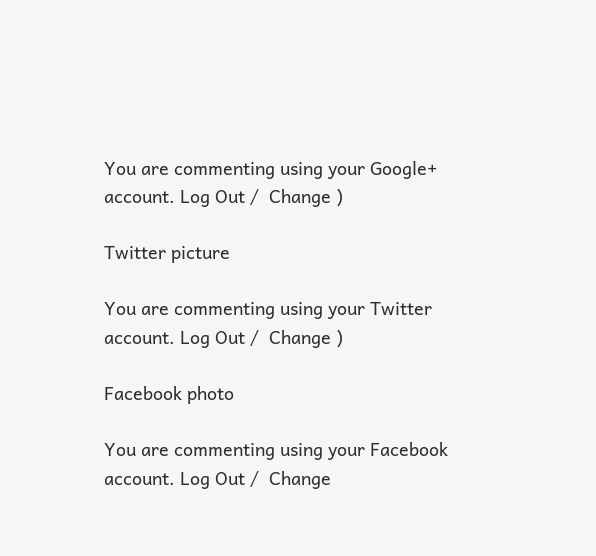You are commenting using your Google+ account. Log Out /  Change )

Twitter picture

You are commenting using your Twitter account. Log Out /  Change )

Facebook photo

You are commenting using your Facebook account. Log Out /  Change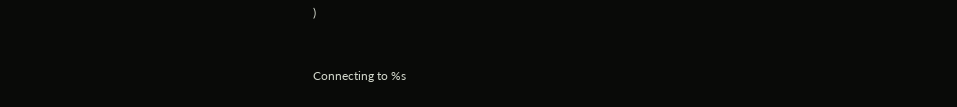)


Connecting to %s